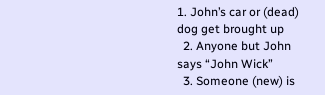1. John’s car or (dead) dog get brought up
  2. Anyone but John says “John Wick”
  3. Someone (new) is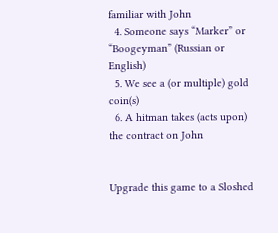familiar with John
  4. Someone says “Marker” or “Boogeyman” (Russian or English)
  5. We see a (or multiple) gold coin(s)
  6. A hitman takes (acts upon) the contract on John


Upgrade this game to a Sloshed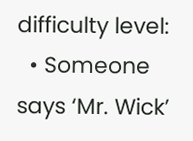difficulty level:
  • Someone says ‘Mr. Wick’